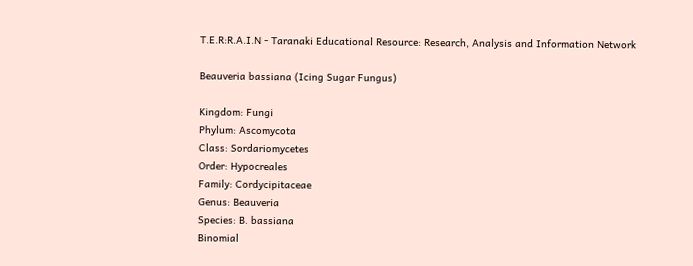T.E.R:R.A.I.N - Taranaki Educational Resource: Research, Analysis and Information Network

Beauveria bassiana (Icing Sugar Fungus)

Kingdom: Fungi
Phylum: Ascomycota
Class: Sordariomycetes
Order: Hypocreales
Family: Cordycipitaceae
Genus: Beauveria
Species: B. bassiana
Binomial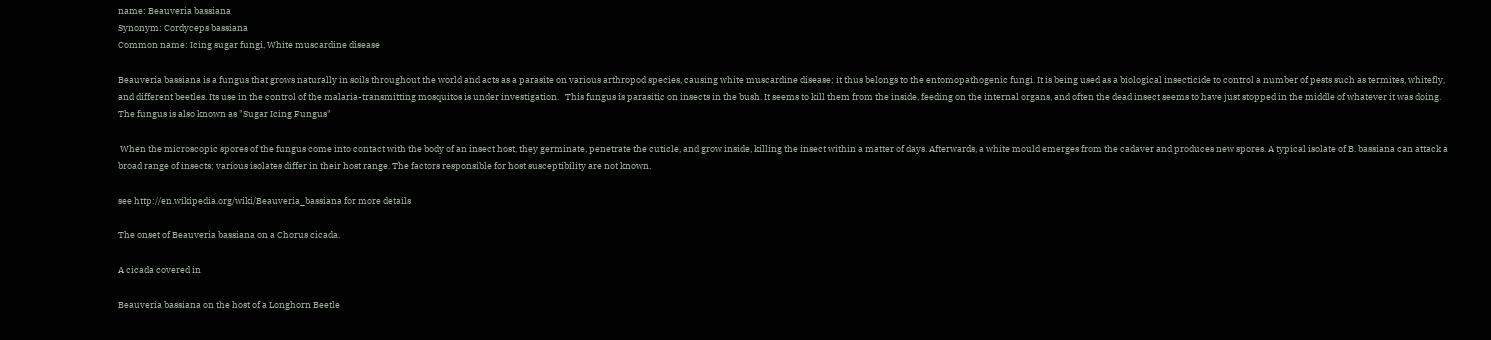name: Beauveria bassiana
Synonym: Cordyceps bassiana
Common name: Icing sugar fungi, White muscardine disease

Beauveria bassiana is a fungus that grows naturally in soils throughout the world and acts as a parasite on various arthropod species, causing white muscardine disease; it thus belongs to the entomopathogenic fungi. It is being used as a biological insecticide to control a number of pests such as termites, whitefly, and different beetles. Its use in the control of the malaria-transmitting mosquitos is under investigation.   This fungus is parasitic on insects in the bush. It seems to kill them from the inside, feeding on the internal organs, and often the dead insect seems to have just stopped in the middle of whatever it was doing. The fungus is also known as "Sugar Icing Fungus"

 When the microscopic spores of the fungus come into contact with the body of an insect host, they germinate, penetrate the cuticle, and grow inside, killing the insect within a matter of days. Afterwards, a white mould emerges from the cadaver and produces new spores. A typical isolate of B. bassiana can attack a broad range of insects; various isolates differ in their host range. The factors responsible for host susceptibility are not known.

see http://en.wikipedia.org/wiki/Beauveria_bassiana for more details

The onset of Beauveria bassiana on a Chorus cicada.

A cicada covered in

Beauveria bassiana on the host of a Longhorn Beetle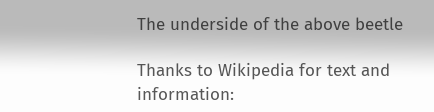The underside of the above beetle

Thanks to Wikipedia for text and information: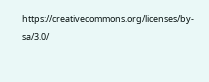https://creativecommons.org/licenses/by-sa/3.0/